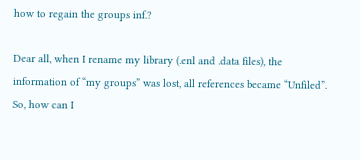how to regain the groups inf.?

Dear all, when I rename my library (.enl and .data files), the information of “my groups” was lost, all references became “Unfiled”. So, how can I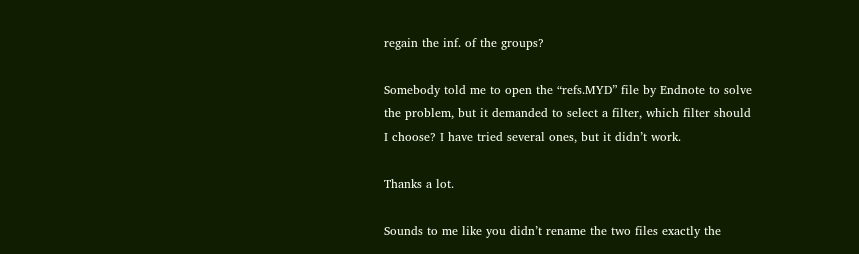regain the inf. of the groups?

Somebody told me to open the “refs.MYD” file by Endnote to solve the problem, but it demanded to select a filter, which filter should I choose? I have tried several ones, but it didn’t work.

Thanks a lot.

Sounds to me like you didn’t rename the two files exactly the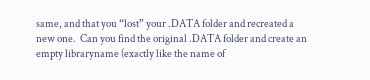same, and that you “lost” your .DATA folder and recreated a new one.  Can you find the original .DATA folder and create an empty libraryname (exactly like the name of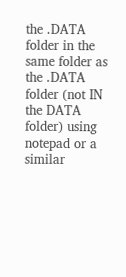the .DATA folder in the same folder as the .DATA folder (not IN the DATA folder) using notepad or a similar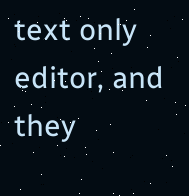text only editor, and they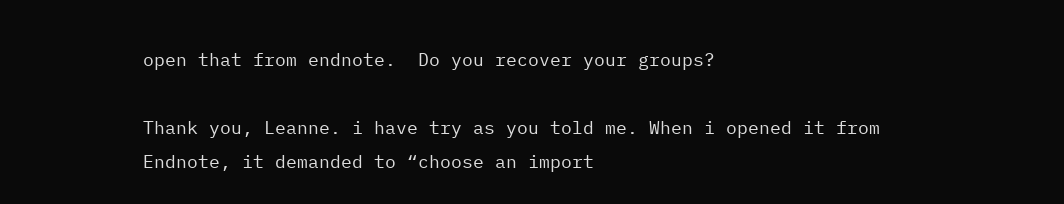open that from endnote.  Do you recover your groups?

Thank you, Leanne. i have try as you told me. When i opened it from Endnote, it demanded to “choose an import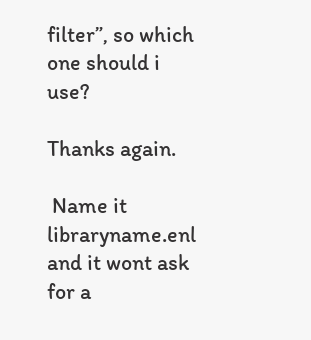filter”, so which one should i use?

Thanks again.

 Name it libraryname.enl and it wont ask for a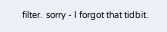filter.  sorry - I forgot that tidbit.